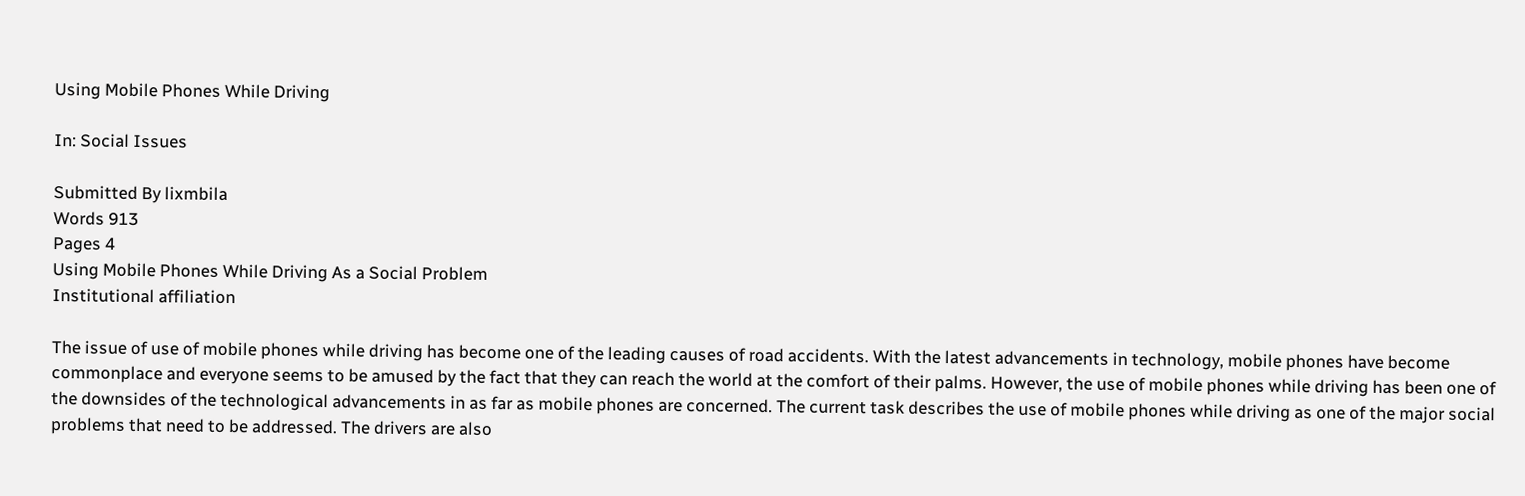Using Mobile Phones While Driving

In: Social Issues

Submitted By lixmbila
Words 913
Pages 4
Using Mobile Phones While Driving As a Social Problem
Institutional affiliation

The issue of use of mobile phones while driving has become one of the leading causes of road accidents. With the latest advancements in technology, mobile phones have become commonplace and everyone seems to be amused by the fact that they can reach the world at the comfort of their palms. However, the use of mobile phones while driving has been one of the downsides of the technological advancements in as far as mobile phones are concerned. The current task describes the use of mobile phones while driving as one of the major social problems that need to be addressed. The drivers are also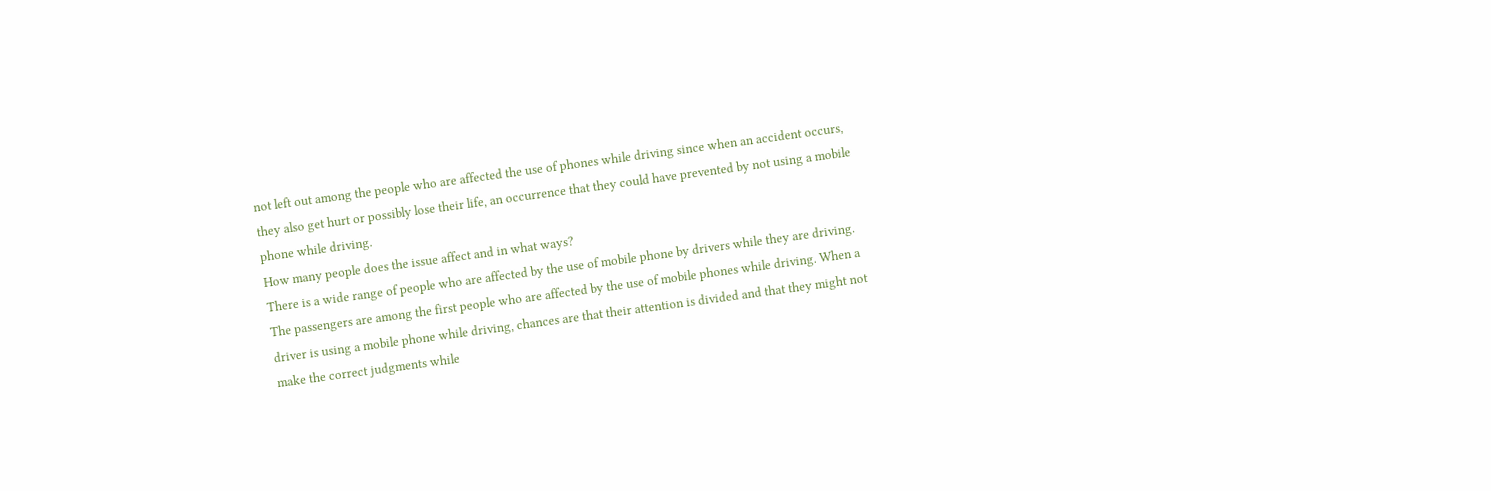not left out among the people who are affected the use of phones while driving since when an accident occurs, they also get hurt or possibly lose their life, an occurrence that they could have prevented by not using a mobile phone while driving.
How many people does the issue affect and in what ways?
There is a wide range of people who are affected by the use of mobile phone by drivers while they are driving. The passengers are among the first people who are affected by the use of mobile phones while driving. When a driver is using a mobile phone while driving, chances are that their attention is divided and that they might not make the correct judgments while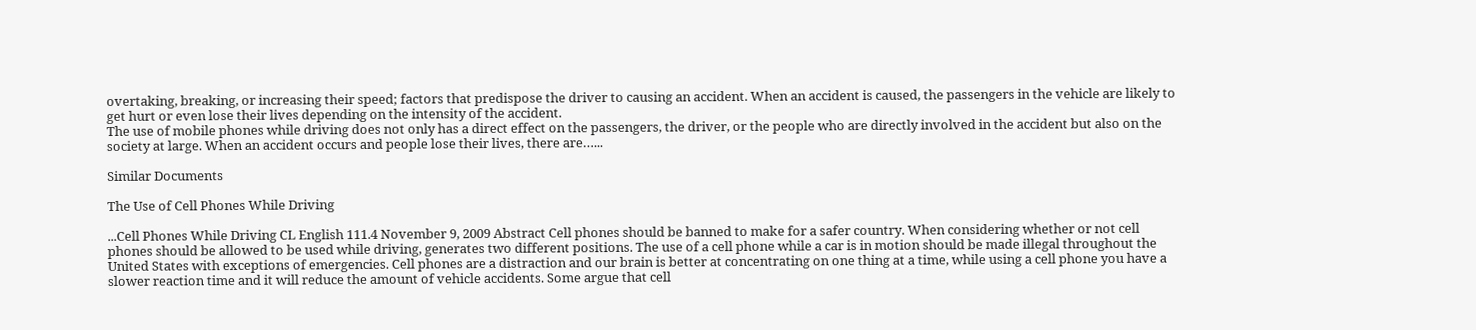overtaking, breaking, or increasing their speed; factors that predispose the driver to causing an accident. When an accident is caused, the passengers in the vehicle are likely to get hurt or even lose their lives depending on the intensity of the accident.
The use of mobile phones while driving does not only has a direct effect on the passengers, the driver, or the people who are directly involved in the accident but also on the society at large. When an accident occurs and people lose their lives, there are…...

Similar Documents

The Use of Cell Phones While Driving

...Cell Phones While Driving CL English 111.4 November 9, 2009 Abstract Cell phones should be banned to make for a safer country. When considering whether or not cell phones should be allowed to be used while driving, generates two different positions. The use of a cell phone while a car is in motion should be made illegal throughout the United States with exceptions of emergencies. Cell phones are a distraction and our brain is better at concentrating on one thing at a time, while using a cell phone you have a slower reaction time and it will reduce the amount of vehicle accidents. Some argue that cell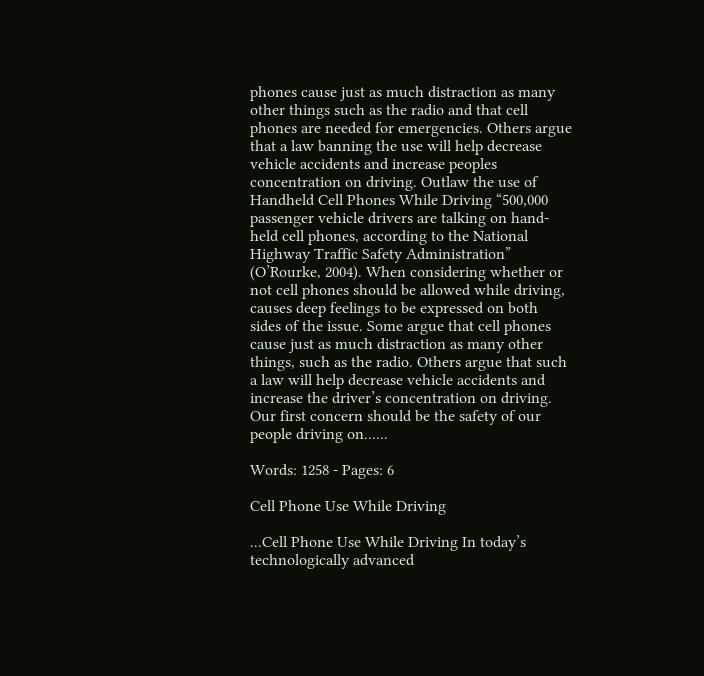phones cause just as much distraction as many other things such as the radio and that cell phones are needed for emergencies. Others argue that a law banning the use will help decrease vehicle accidents and increase peoples concentration on driving. Outlaw the use of Handheld Cell Phones While Driving “500,000 passenger vehicle drivers are talking on hand-held cell phones, according to the National Highway Traffic Safety Administration” (O’Rourke, 2004). When considering whether or not cell phones should be allowed while driving, causes deep feelings to be expressed on both sides of the issue. Some argue that cell phones cause just as much distraction as many other things, such as the radio. Others argue that such a law will help decrease vehicle accidents and increase the driver’s concentration on driving. Our first concern should be the safety of our people driving on......

Words: 1258 - Pages: 6

Cell Phone Use While Driving

...Cell Phone Use While Driving In today’s technologically advanced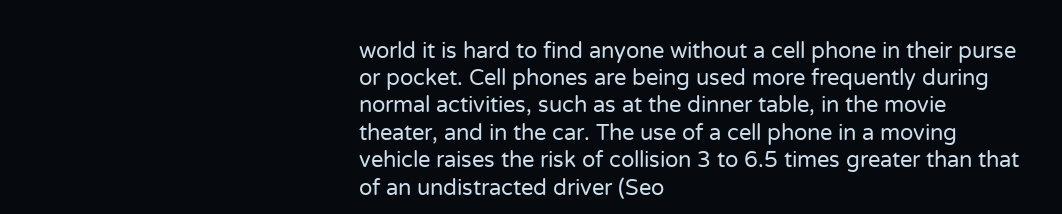world it is hard to find anyone without a cell phone in their purse or pocket. Cell phones are being used more frequently during normal activities, such as at the dinner table, in the movie theater, and in the car. The use of a cell phone in a moving vehicle raises the risk of collision 3 to 6.5 times greater than that of an undistracted driver (Seo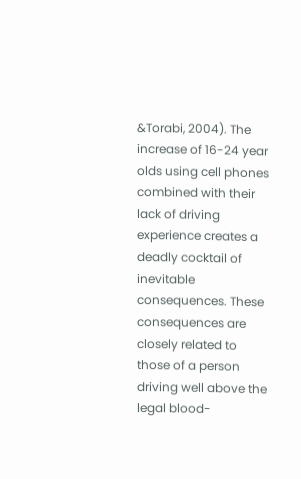&Torabi, 2004). The increase of 16-24 year olds using cell phones combined with their lack of driving experience creates a deadly cocktail of inevitable consequences. These consequences are closely related to those of a person driving well above the legal blood-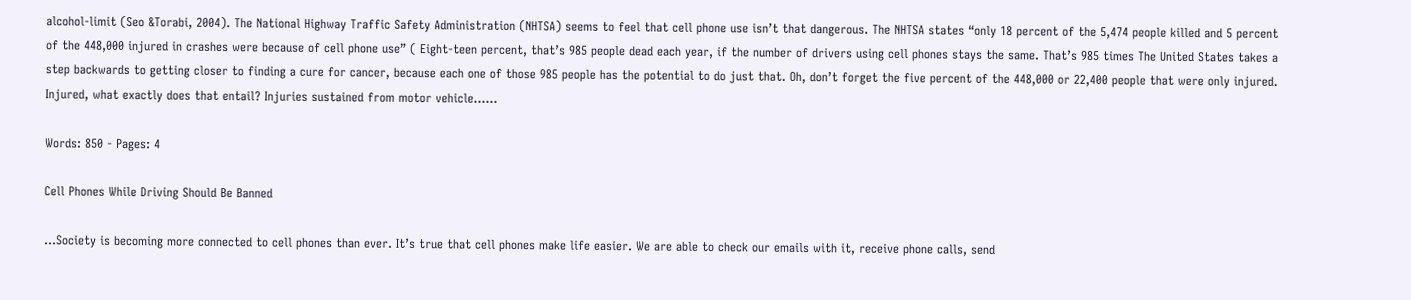alcohol-limit (Seo &Torabi, 2004). The National Highway Traffic Safety Administration (NHTSA) seems to feel that cell phone use isn’t that dangerous. The NHTSA states “only 18 percent of the 5,474 people killed and 5 percent of the 448,000 injured in crashes were because of cell phone use” ( Eight-teen percent, that’s 985 people dead each year, if the number of drivers using cell phones stays the same. That’s 985 times The United States takes a step backwards to getting closer to finding a cure for cancer, because each one of those 985 people has the potential to do just that. Oh, don’t forget the five percent of the 448,000 or 22,400 people that were only injured. Injured, what exactly does that entail? Injuries sustained from motor vehicle......

Words: 850 - Pages: 4

Cell Phones While Driving Should Be Banned

...Society is becoming more connected to cell phones than ever. It’s true that cell phones make life easier. We are able to check our emails with it, receive phone calls, send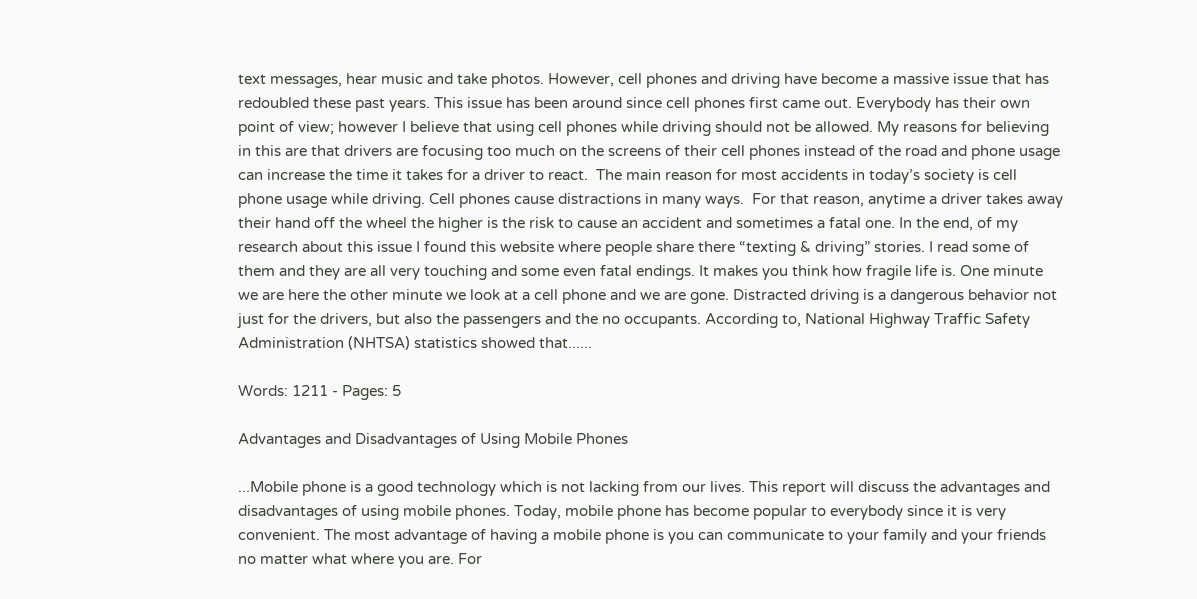text messages, hear music and take photos. However, cell phones and driving have become a massive issue that has redoubled these past years. This issue has been around since cell phones first came out. Everybody has their own point of view; however I believe that using cell phones while driving should not be allowed. My reasons for believing in this are that drivers are focusing too much on the screens of their cell phones instead of the road and phone usage can increase the time it takes for a driver to react.  The main reason for most accidents in today’s society is cell phone usage while driving. Cell phones cause distractions in many ways.  For that reason, anytime a driver takes away their hand off the wheel the higher is the risk to cause an accident and sometimes a fatal one. In the end, of my research about this issue I found this website where people share there “texting & driving” stories. I read some of them and they are all very touching and some even fatal endings. It makes you think how fragile life is. One minute we are here the other minute we look at a cell phone and we are gone. Distracted driving is a dangerous behavior not just for the drivers, but also the passengers and the no occupants. According to, National Highway Traffic Safety Administration (NHTSA) statistics showed that......

Words: 1211 - Pages: 5

Advantages and Disadvantages of Using Mobile Phones

...Mobile phone is a good technology which is not lacking from our lives. This report will discuss the advantages and disadvantages of using mobile phones. Today, mobile phone has become popular to everybody since it is very convenient. The most advantage of having a mobile phone is you can communicate to your family and your friends no matter what where you are. For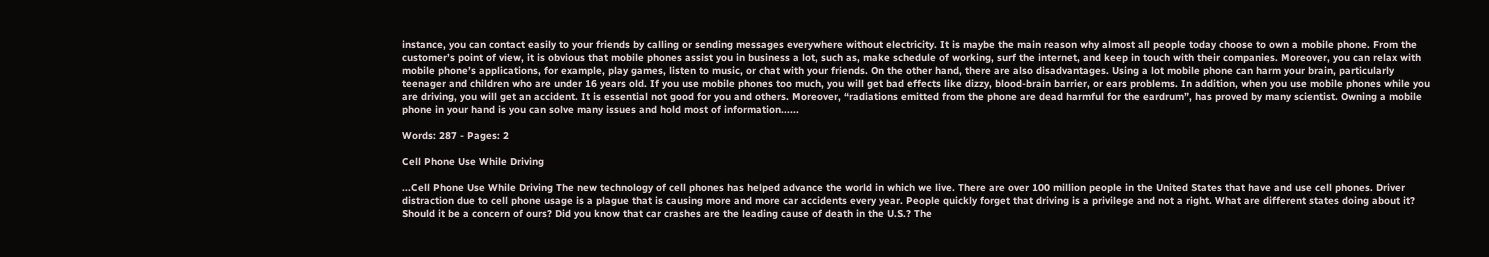instance, you can contact easily to your friends by calling or sending messages everywhere without electricity. It is maybe the main reason why almost all people today choose to own a mobile phone. From the customer’s point of view, it is obvious that mobile phones assist you in business a lot, such as, make schedule of working, surf the internet, and keep in touch with their companies. Moreover, you can relax with mobile phone’s applications, for example, play games, listen to music, or chat with your friends. On the other hand, there are also disadvantages. Using a lot mobile phone can harm your brain, particularly teenager and children who are under 16 years old. If you use mobile phones too much, you will get bad effects like dizzy, blood-brain barrier, or ears problems. In addition, when you use mobile phones while you are driving, you will get an accident. It is essential not good for you and others. Moreover, “radiations emitted from the phone are dead harmful for the eardrum”, has proved by many scientist. Owning a mobile phone in your hand is you can solve many issues and hold most of information......

Words: 287 - Pages: 2

Cell Phone Use While Driving

...Cell Phone Use While Driving The new technology of cell phones has helped advance the world in which we live. There are over 100 million people in the United States that have and use cell phones. Driver distraction due to cell phone usage is a plague that is causing more and more car accidents every year. People quickly forget that driving is a privilege and not a right. What are different states doing about it? Should it be a concern of ours? Did you know that car crashes are the leading cause of death in the U.S.? The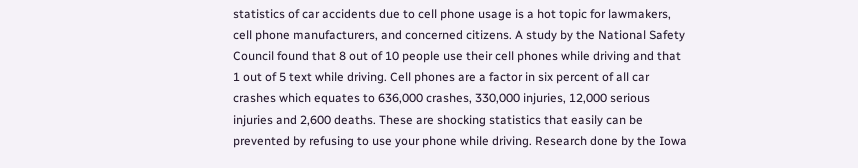statistics of car accidents due to cell phone usage is a hot topic for lawmakers, cell phone manufacturers, and concerned citizens. A study by the National Safety Council found that 8 out of 10 people use their cell phones while driving and that 1 out of 5 text while driving. Cell phones are a factor in six percent of all car crashes which equates to 636,000 crashes, 330,000 injuries, 12,000 serious injuries and 2,600 deaths. These are shocking statistics that easily can be prevented by refusing to use your phone while driving. Research done by the Iowa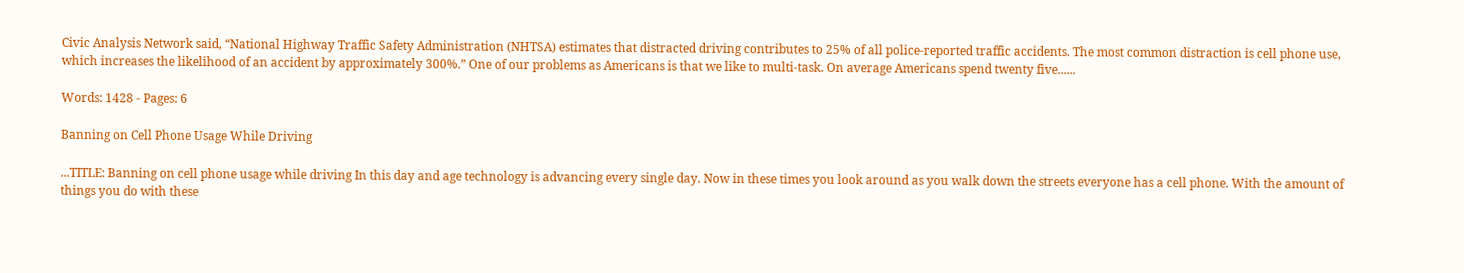Civic Analysis Network said, “National Highway Traffic Safety Administration (NHTSA) estimates that distracted driving contributes to 25% of all police-reported traffic accidents. The most common distraction is cell phone use, which increases the likelihood of an accident by approximately 300%.” One of our problems as Americans is that we like to multi-task. On average Americans spend twenty five......

Words: 1428 - Pages: 6

Banning on Cell Phone Usage While Driving

...TITLE: Banning on cell phone usage while driving In this day and age technology is advancing every single day. Now in these times you look around as you walk down the streets everyone has a cell phone. With the amount of things you do with these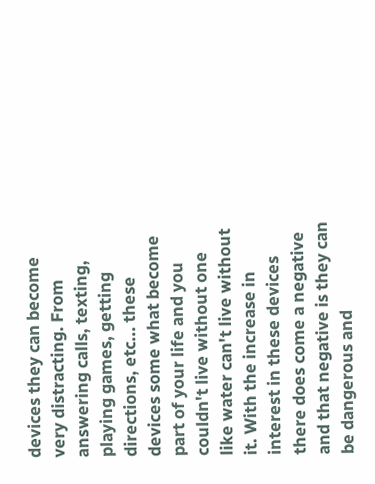devices they can become very distracting. From answering calls, texting, playing games, getting directions, etc... these devices some what become part of your life and you couldn't live without one like water can't live without it. With the increase in interest in these devices there does come a negative and that negative is they can be dangerous and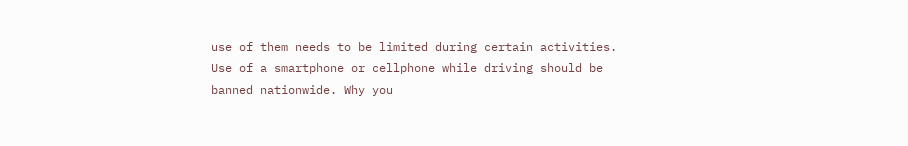use of them needs to be limited during certain activities. Use of a smartphone or cellphone while driving should be banned nationwide. Why you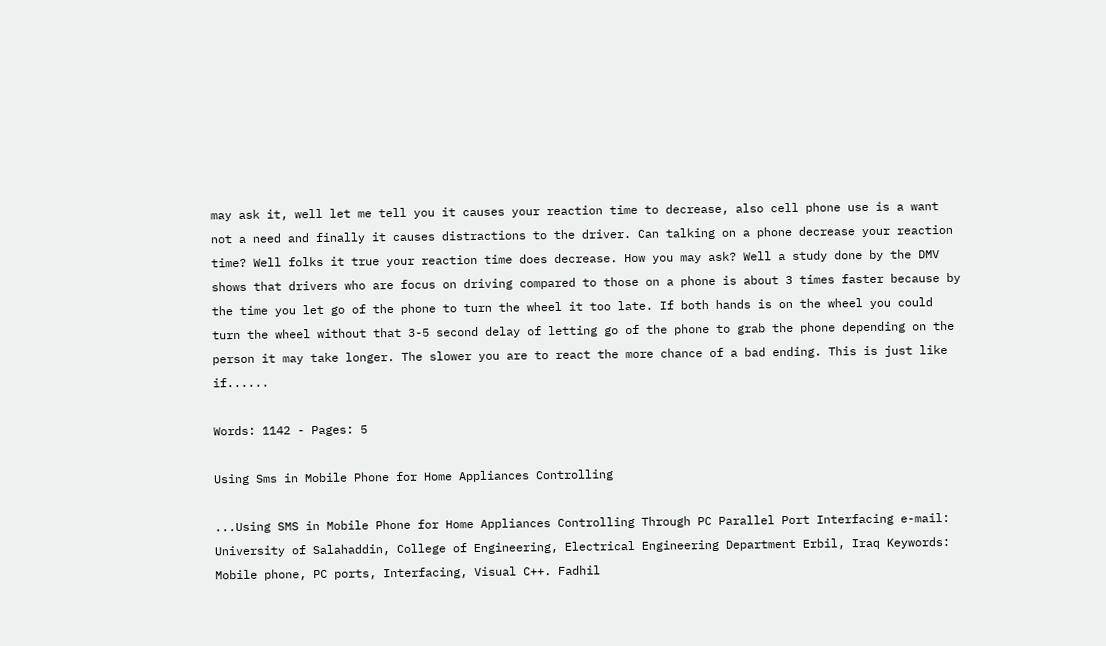may ask it, well let me tell you it causes your reaction time to decrease, also cell phone use is a want not a need and finally it causes distractions to the driver. Can talking on a phone decrease your reaction time? Well folks it true your reaction time does decrease. How you may ask? Well a study done by the DMV shows that drivers who are focus on driving compared to those on a phone is about 3 times faster because by the time you let go of the phone to turn the wheel it too late. If both hands is on the wheel you could turn the wheel without that 3-5 second delay of letting go of the phone to grab the phone depending on the person it may take longer. The slower you are to react the more chance of a bad ending. This is just like if......

Words: 1142 - Pages: 5

Using Sms in Mobile Phone for Home Appliances Controlling

...Using SMS in Mobile Phone for Home Appliances Controlling Through PC Parallel Port Interfacing e-mail: University of Salahaddin, College of Engineering, Electrical Engineering Department Erbil, Iraq Keywords: Mobile phone, PC ports, Interfacing, Visual C++. Fadhil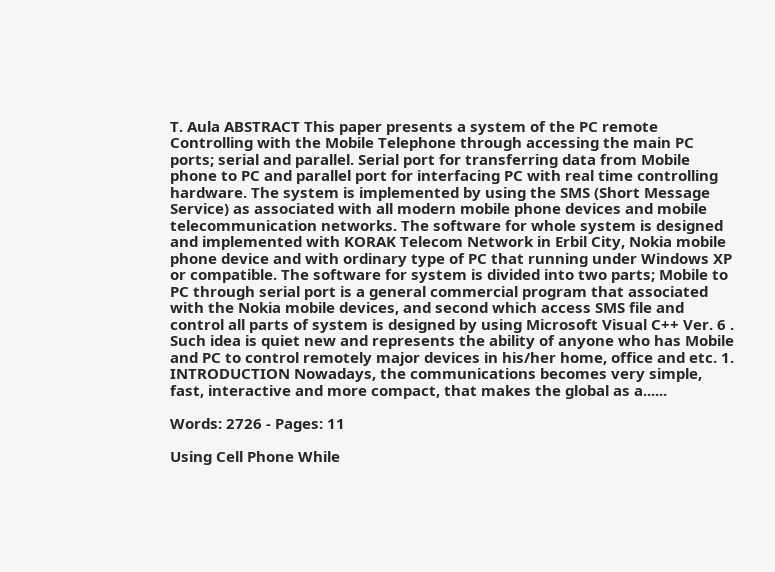T. Aula ABSTRACT This paper presents a system of the PC remote Controlling with the Mobile Telephone through accessing the main PC ports; serial and parallel. Serial port for transferring data from Mobile phone to PC and parallel port for interfacing PC with real time controlling hardware. The system is implemented by using the SMS (Short Message Service) as associated with all modern mobile phone devices and mobile telecommunication networks. The software for whole system is designed and implemented with KORAK Telecom Network in Erbil City, Nokia mobile phone device and with ordinary type of PC that running under Windows XP or compatible. The software for system is divided into two parts; Mobile to PC through serial port is a general commercial program that associated with the Nokia mobile devices, and second which access SMS file and control all parts of system is designed by using Microsoft Visual C++ Ver. 6 . Such idea is quiet new and represents the ability of anyone who has Mobile and PC to control remotely major devices in his/her home, office and etc. 1. INTRODUCTION Nowadays, the communications becomes very simple, fast, interactive and more compact, that makes the global as a......

Words: 2726 - Pages: 11

Using Cell Phone While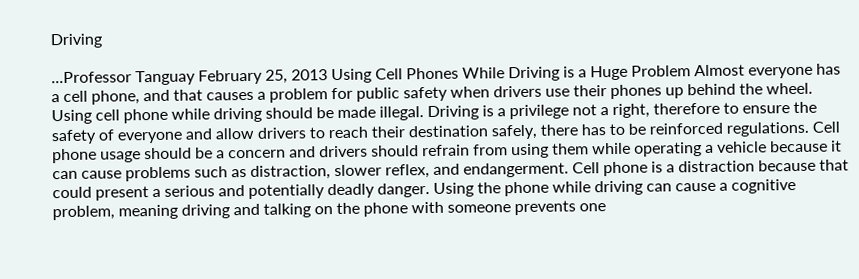Driving

...Professor Tanguay February 25, 2013 Using Cell Phones While Driving is a Huge Problem Almost everyone has a cell phone, and that causes a problem for public safety when drivers use their phones up behind the wheel. Using cell phone while driving should be made illegal. Driving is a privilege not a right, therefore to ensure the safety of everyone and allow drivers to reach their destination safely, there has to be reinforced regulations. Cell phone usage should be a concern and drivers should refrain from using them while operating a vehicle because it can cause problems such as distraction, slower reflex, and endangerment. Cell phone is a distraction because that could present a serious and potentially deadly danger. Using the phone while driving can cause a cognitive problem, meaning driving and talking on the phone with someone prevents one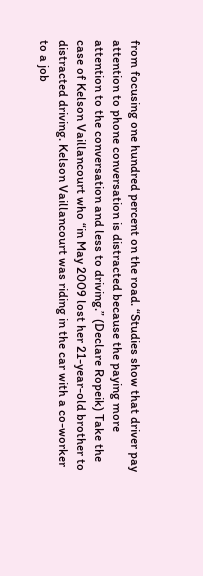from focusing one hundred percent on the road. “Studies show that driver pay attention to phone conversation is distracted because the paying more attention to the conversation and less to driving.” (Declare Ropeik) Take the case of Kelson Vaillancourt who “in May 2009 lost her 21-year-old brother to distracted driving. Kelson Vaillancourt was riding in the car with a co-worker to a job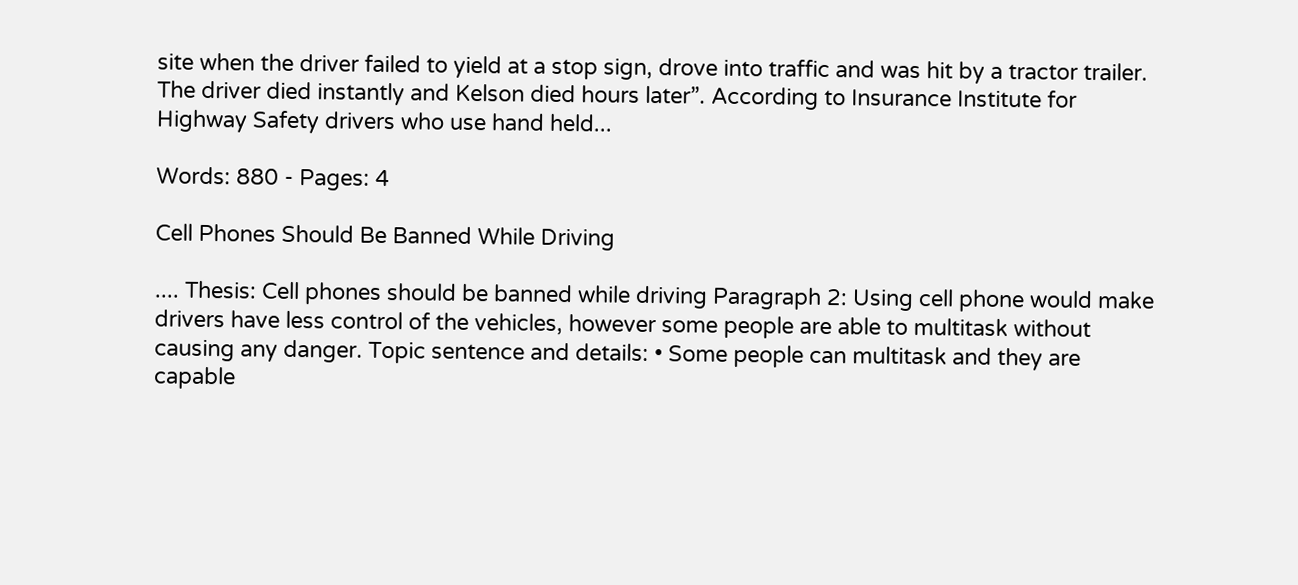site when the driver failed to yield at a stop sign, drove into traffic and was hit by a tractor trailer. The driver died instantly and Kelson died hours later”. According to Insurance Institute for Highway Safety drivers who use hand held...

Words: 880 - Pages: 4

Cell Phones Should Be Banned While Driving

.... Thesis: Cell phones should be banned while driving Paragraph 2: Using cell phone would make drivers have less control of the vehicles, however some people are able to multitask without causing any danger. Topic sentence and details: • Some people can multitask and they are capable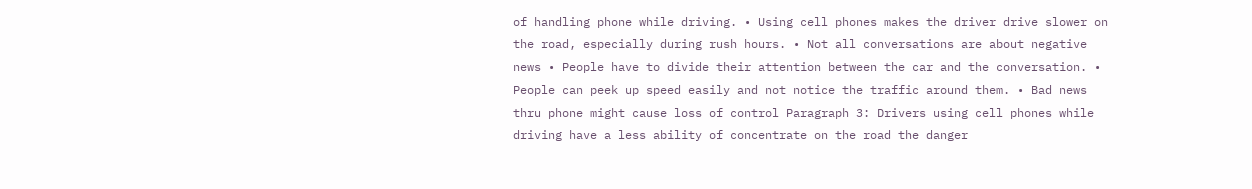of handling phone while driving. • Using cell phones makes the driver drive slower on the road, especially during rush hours. • Not all conversations are about negative news • People have to divide their attention between the car and the conversation. • People can peek up speed easily and not notice the traffic around them. • Bad news thru phone might cause loss of control Paragraph 3: Drivers using cell phones while driving have a less ability of concentrate on the road the danger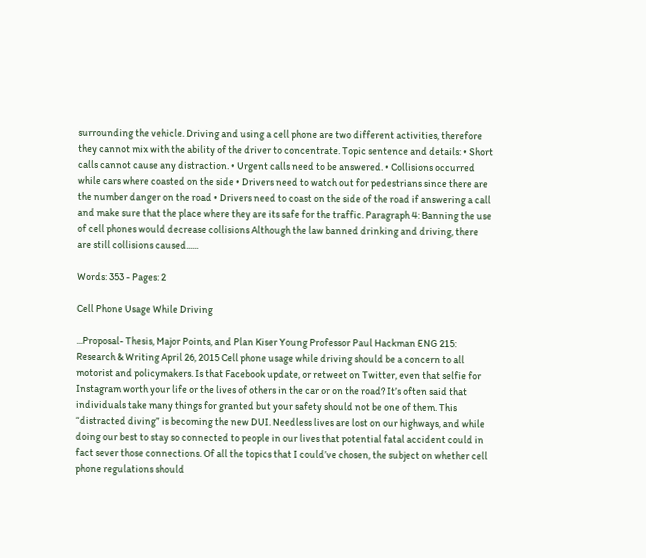surrounding the vehicle. Driving and using a cell phone are two different activities, therefore they cannot mix with the ability of the driver to concentrate. Topic sentence and details: • Short calls cannot cause any distraction. • Urgent calls need to be answered. • Collisions occurred while cars where coasted on the side • Drivers need to watch out for pedestrians since there are the number danger on the road • Drivers need to coast on the side of the road if answering a call and make sure that the place where they are its safe for the traffic. Paragraph 4: Banning the use of cell phones would decrease collisions Although the law banned drinking and driving, there are still collisions caused......

Words: 353 - Pages: 2

Cell Phone Usage While Driving

...Proposal- Thesis, Major Points, and Plan Kiser Young Professor Paul Hackman ENG 215: Research & Writing April 26, 2015 Cell phone usage while driving should be a concern to all motorist and policymakers. Is that Facebook update, or retweet on Twitter, even that selfie for Instagram worth your life or the lives of others in the car or on the road? It’s often said that individuals take many things for granted but your safety should not be one of them. This “distracted diving” is becoming the new DUI. Needless lives are lost on our highways, and while doing our best to stay so connected to people in our lives that potential fatal accident could in fact sever those connections. Of all the topics that I could’ve chosen, the subject on whether cell phone regulations should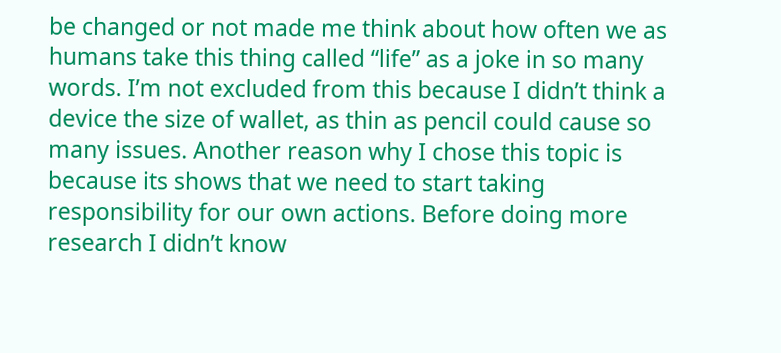be changed or not made me think about how often we as humans take this thing called “life” as a joke in so many words. I’m not excluded from this because I didn’t think a device the size of wallet, as thin as pencil could cause so many issues. Another reason why I chose this topic is because its shows that we need to start taking responsibility for our own actions. Before doing more research I didn’t know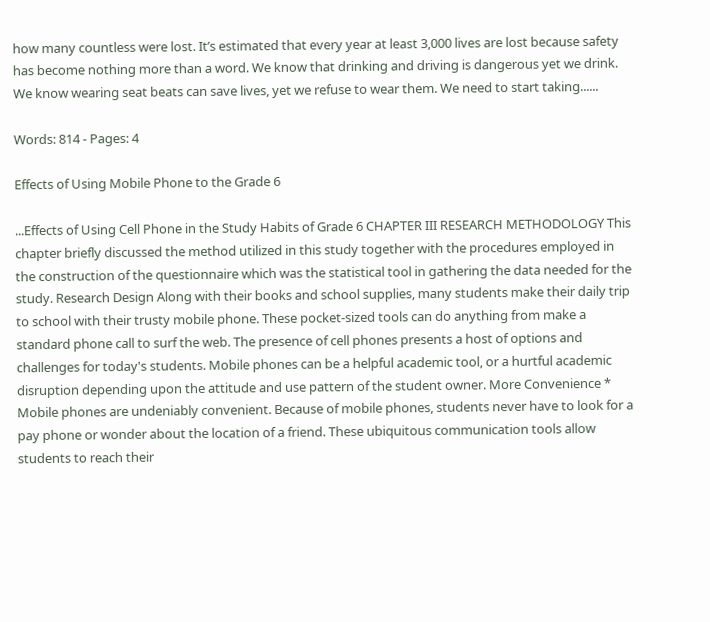how many countless were lost. It’s estimated that every year at least 3,000 lives are lost because safety has become nothing more than a word. We know that drinking and driving is dangerous yet we drink. We know wearing seat beats can save lives, yet we refuse to wear them. We need to start taking......

Words: 814 - Pages: 4

Effects of Using Mobile Phone to the Grade 6

...Effects of Using Cell Phone in the Study Habits of Grade 6 CHAPTER III RESEARCH METHODOLOGY This chapter briefly discussed the method utilized in this study together with the procedures employed in the construction of the questionnaire which was the statistical tool in gathering the data needed for the study. Research Design Along with their books and school supplies, many students make their daily trip to school with their trusty mobile phone. These pocket-sized tools can do anything from make a standard phone call to surf the web. The presence of cell phones presents a host of options and challenges for today's students. Mobile phones can be a helpful academic tool, or a hurtful academic disruption depending upon the attitude and use pattern of the student owner. More Convenience * Mobile phones are undeniably convenient. Because of mobile phones, students never have to look for a pay phone or wonder about the location of a friend. These ubiquitous communication tools allow students to reach their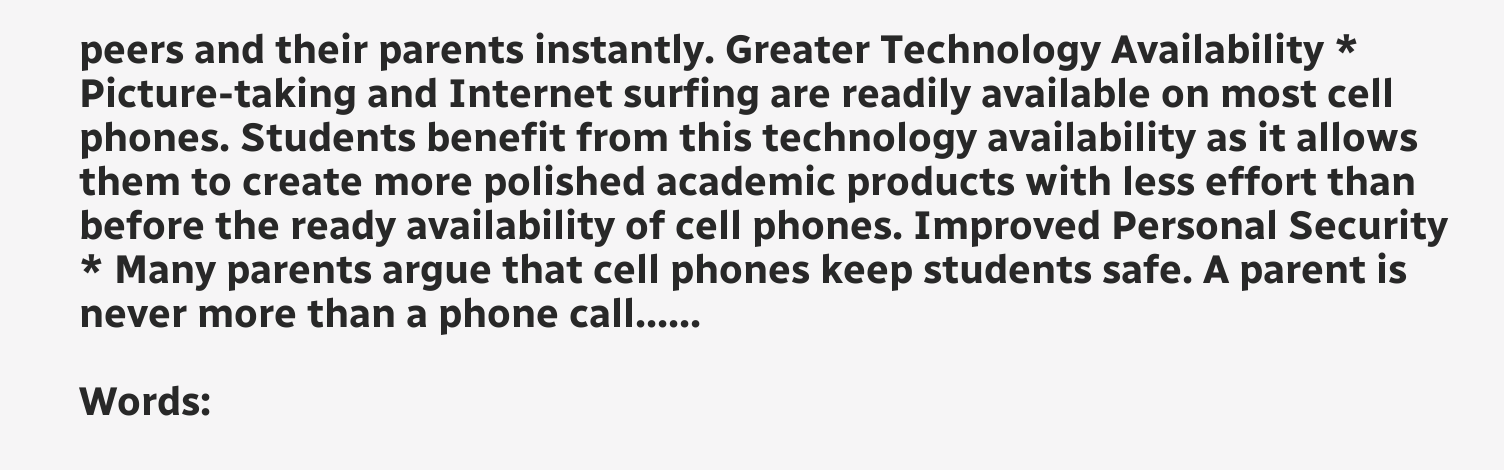peers and their parents instantly. Greater Technology Availability * Picture-taking and Internet surfing are readily available on most cell phones. Students benefit from this technology availability as it allows them to create more polished academic products with less effort than before the ready availability of cell phones. Improved Personal Security * Many parents argue that cell phones keep students safe. A parent is never more than a phone call......

Words: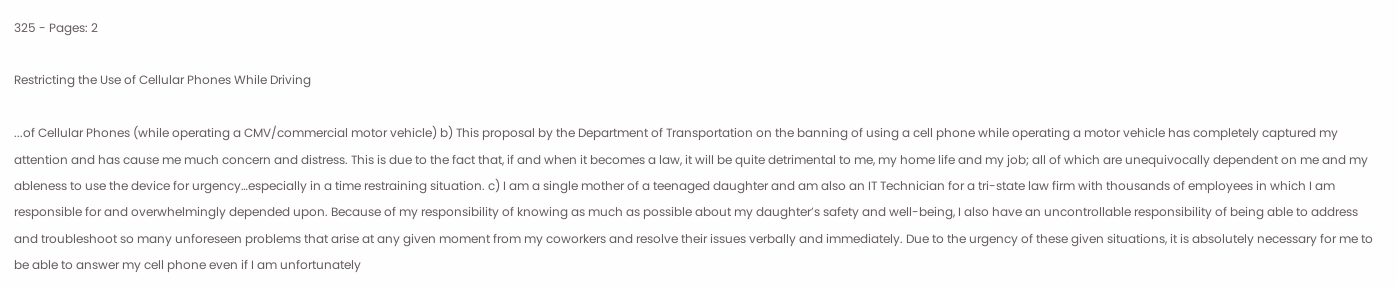325 - Pages: 2

Restricting the Use of Cellular Phones While Driving

...of Cellular Phones (while operating a CMV/commercial motor vehicle) b) This proposal by the Department of Transportation on the banning of using a cell phone while operating a motor vehicle has completely captured my attention and has cause me much concern and distress. This is due to the fact that, if and when it becomes a law, it will be quite detrimental to me, my home life and my job; all of which are unequivocally dependent on me and my ableness to use the device for urgency…especially in a time restraining situation. c) I am a single mother of a teenaged daughter and am also an IT Technician for a tri-state law firm with thousands of employees in which I am responsible for and overwhelmingly depended upon. Because of my responsibility of knowing as much as possible about my daughter’s safety and well-being, I also have an uncontrollable responsibility of being able to address and troubleshoot so many unforeseen problems that arise at any given moment from my coworkers and resolve their issues verbally and immediately. Due to the urgency of these given situations, it is absolutely necessary for me to be able to answer my cell phone even if I am unfortunately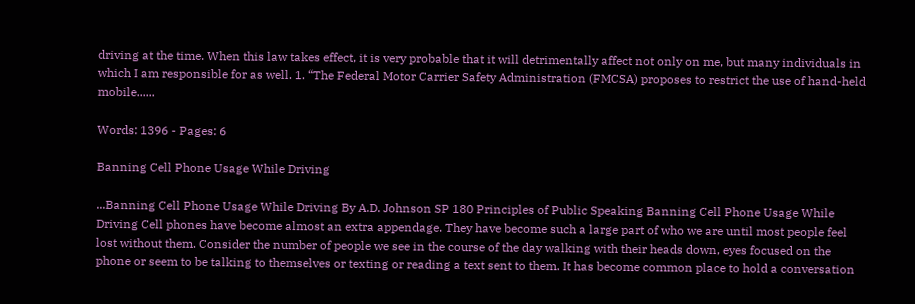driving at the time. When this law takes effect, it is very probable that it will detrimentally affect not only on me, but many individuals in which I am responsible for as well. 1. “The Federal Motor Carrier Safety Administration (FMCSA) proposes to restrict the use of hand-held mobile......

Words: 1396 - Pages: 6

Banning Cell Phone Usage While Driving

...Banning Cell Phone Usage While Driving By A.D. Johnson SP 180 Principles of Public Speaking Banning Cell Phone Usage While Driving Cell phones have become almost an extra appendage. They have become such a large part of who we are until most people feel lost without them. Consider the number of people we see in the course of the day walking with their heads down, eyes focused on the phone or seem to be talking to themselves or texting or reading a text sent to them. It has become common place to hold a conversation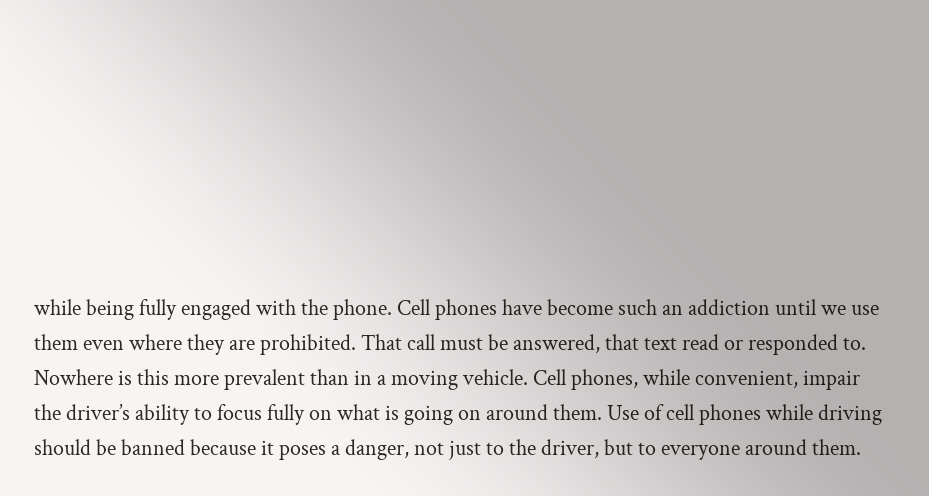while being fully engaged with the phone. Cell phones have become such an addiction until we use them even where they are prohibited. That call must be answered, that text read or responded to. Nowhere is this more prevalent than in a moving vehicle. Cell phones, while convenient, impair the driver’s ability to focus fully on what is going on around them. Use of cell phones while driving should be banned because it poses a danger, not just to the driver, but to everyone around them.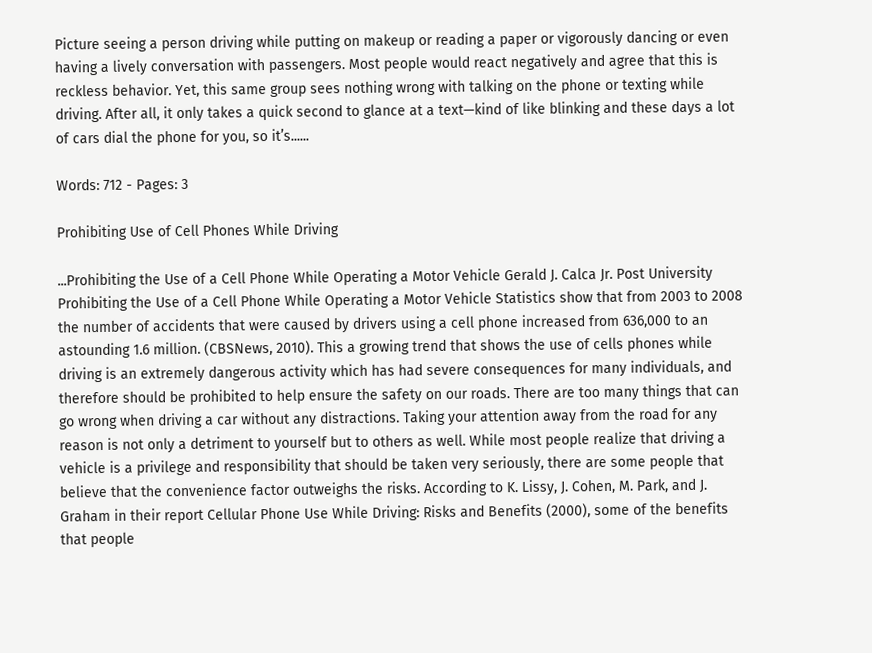Picture seeing a person driving while putting on makeup or reading a paper or vigorously dancing or even having a lively conversation with passengers. Most people would react negatively and agree that this is reckless behavior. Yet, this same group sees nothing wrong with talking on the phone or texting while driving. After all, it only takes a quick second to glance at a text—kind of like blinking and these days a lot of cars dial the phone for you, so it’s......

Words: 712 - Pages: 3

Prohibiting Use of Cell Phones While Driving

...Prohibiting the Use of a Cell Phone While Operating a Motor Vehicle Gerald J. Calca Jr. Post University Prohibiting the Use of a Cell Phone While Operating a Motor Vehicle Statistics show that from 2003 to 2008 the number of accidents that were caused by drivers using a cell phone increased from 636,000 to an astounding 1.6 million. (CBSNews, 2010). This a growing trend that shows the use of cells phones while driving is an extremely dangerous activity which has had severe consequences for many individuals, and therefore should be prohibited to help ensure the safety on our roads. There are too many things that can go wrong when driving a car without any distractions. Taking your attention away from the road for any reason is not only a detriment to yourself but to others as well. While most people realize that driving a vehicle is a privilege and responsibility that should be taken very seriously, there are some people that believe that the convenience factor outweighs the risks. According to K. Lissy, J. Cohen, M. Park, and J. Graham in their report Cellular Phone Use While Driving: Risks and Benefits (2000), some of the benefits that people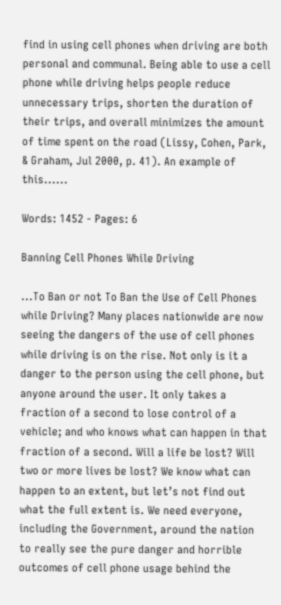find in using cell phones when driving are both personal and communal. Being able to use a cell phone while driving helps people reduce unnecessary trips, shorten the duration of their trips, and overall minimizes the amount of time spent on the road (Lissy, Cohen, Park, & Graham, Jul 2000, p. 41). An example of this......

Words: 1452 - Pages: 6

Banning Cell Phones While Driving

...To Ban or not To Ban the Use of Cell Phones while Driving? Many places nationwide are now seeing the dangers of the use of cell phones while driving is on the rise. Not only is it a danger to the person using the cell phone, but anyone around the user. It only takes a fraction of a second to lose control of a vehicle; and who knows what can happen in that fraction of a second. Will a life be lost? Will two or more lives be lost? We know what can happen to an extent, but let’s not find out what the full extent is. We need everyone, including the Government, around the nation to really see the pure danger and horrible outcomes of cell phone usage behind the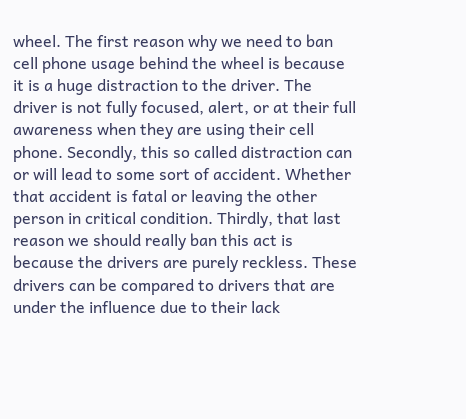wheel. The first reason why we need to ban cell phone usage behind the wheel is because it is a huge distraction to the driver. The driver is not fully focused, alert, or at their full awareness when they are using their cell phone. Secondly, this so called distraction can or will lead to some sort of accident. Whether that accident is fatal or leaving the other person in critical condition. Thirdly, that last reason we should really ban this act is because the drivers are purely reckless. These drivers can be compared to drivers that are under the influence due to their lack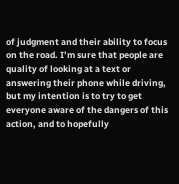of judgment and their ability to focus on the road. I’m sure that people are quality of looking at a text or answering their phone while driving, but my intention is to try to get everyone aware of the dangers of this action, and to hopefully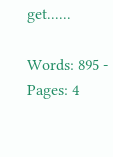get......

Words: 895 - Pages: 4